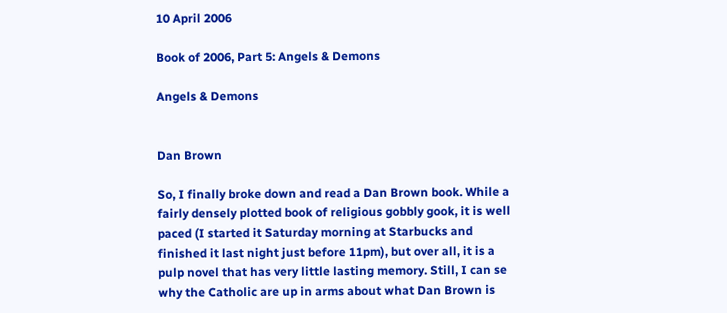10 April 2006

Book of 2006, Part 5: Angels & Demons

Angels & Demons


Dan Brown

So, I finally broke down and read a Dan Brown book. While a fairly densely plotted book of religious gobbly gook, it is well paced (I started it Saturday morning at Starbucks and finished it last night just before 11pm), but over all, it is a pulp novel that has very little lasting memory. Still, I can se why the Catholic are up in arms about what Dan Brown is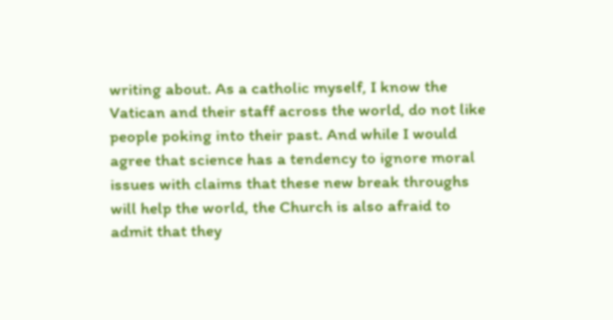writing about. As a catholic myself, I know the Vatican and their staff across the world, do not like people poking into their past. And while I would agree that science has a tendency to ignore moral issues with claims that these new break throughs will help the world, the Church is also afraid to admit that they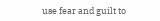use fear and guilt to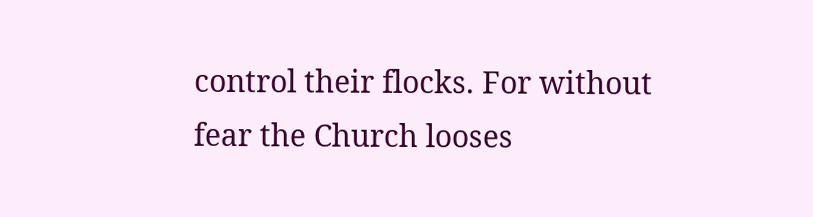control their flocks. For without fear the Church looses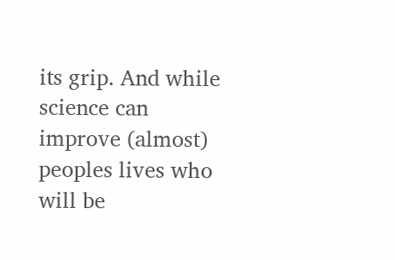its grip. And while science can improve (almost) peoples lives who will be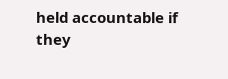held accountable if they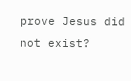prove Jesus did not exist?